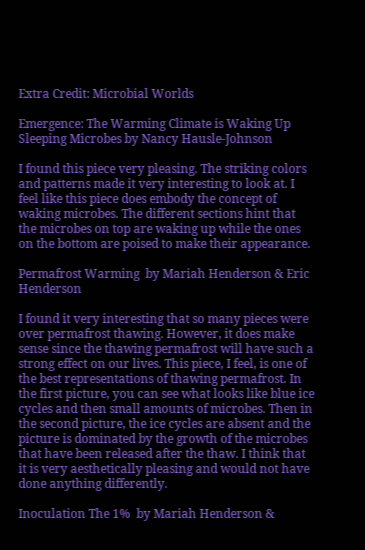Extra Credit: Microbial Worlds

Emergence: The Warming Climate is Waking Up Sleeping Microbes by Nancy Hausle-Johnson

I found this piece very pleasing. The striking colors and patterns made it very interesting to look at. I feel like this piece does embody the concept of waking microbes. The different sections hint that the microbes on top are waking up while the ones on the bottom are poised to make their appearance.

Permafrost Warming  by Mariah Henderson & Eric Henderson

I found it very interesting that so many pieces were over permafrost thawing. However, it does make sense since the thawing permafrost will have such a strong effect on our lives. This piece, I feel, is one of the best representations of thawing permafrost. In the first picture, you can see what looks like blue ice cycles and then small amounts of microbes. Then in the second picture, the ice cycles are absent and the picture is dominated by the growth of the microbes that have been released after the thaw. I think that it is very aesthetically pleasing and would not have done anything differently.

Inoculation The 1%  by Mariah Henderson &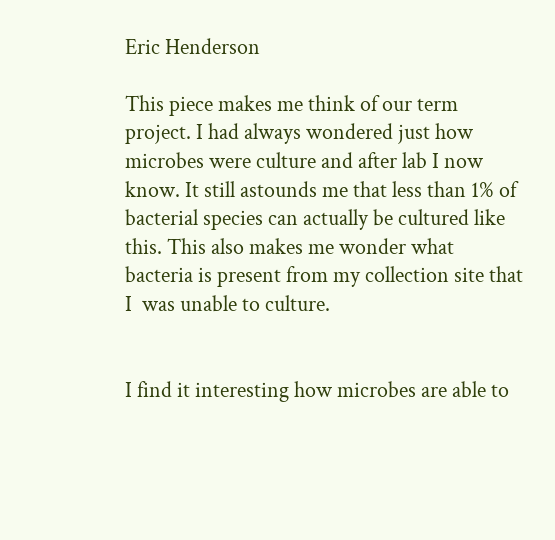Eric Henderson

This piece makes me think of our term project. I had always wondered just how microbes were culture and after lab I now know. It still astounds me that less than 1% of bacterial species can actually be cultured like this. This also makes me wonder what bacteria is present from my collection site that I  was unable to culture.


I find it interesting how microbes are able to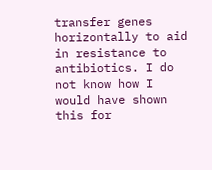transfer genes horizontally to aid in resistance to antibiotics. I do not know how I would have shown this for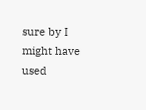sure by I might have used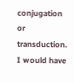conjugation or transduction. I would have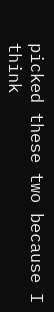picked these two because I think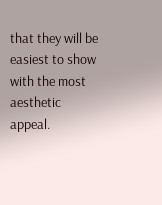that they will be easiest to show with the most aesthetic appeal.